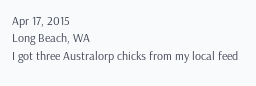Apr 17, 2015
Long Beach, WA
I got three Australorp chicks from my local feed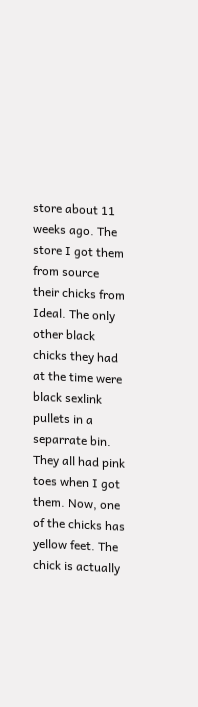store about 11 weeks ago. The store I got them from source their chicks from Ideal. The only other black chicks they had at the time were black sexlink pullets in a separrate bin. They all had pink toes when I got them. Now, one of the chicks has yellow feet. The chick is actually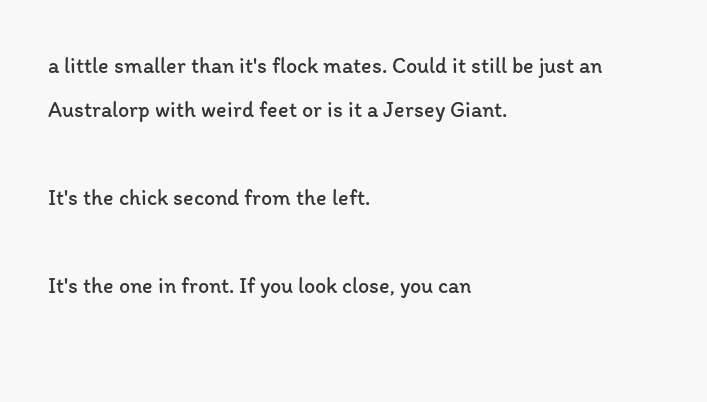a little smaller than it's flock mates. Could it still be just an Australorp with weird feet or is it a Jersey Giant.

It's the chick second from the left.

It's the one in front. If you look close, you can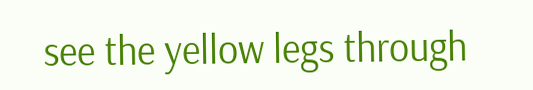see the yellow legs through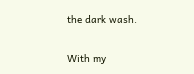the dark wash.

With my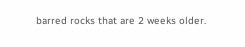barred rocks that are 2 weeks older.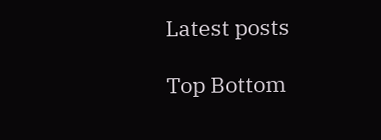Latest posts

Top Bottom